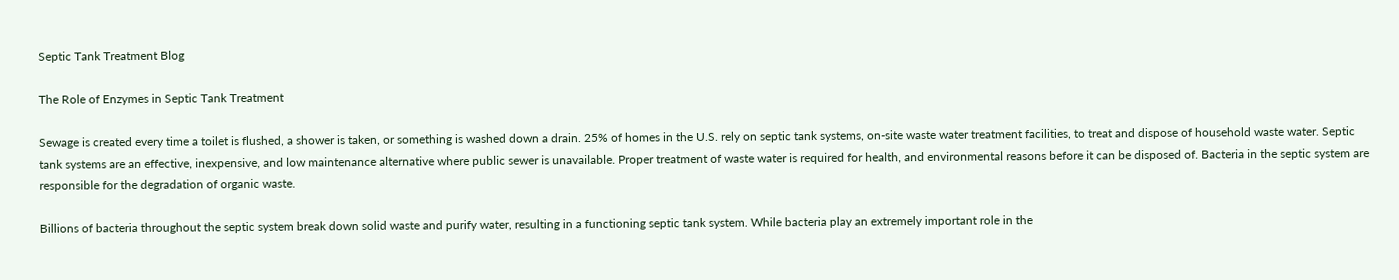Septic Tank Treatment Blog

The Role of Enzymes in Septic Tank Treatment

Sewage is created every time a toilet is flushed, a shower is taken, or something is washed down a drain. 25% of homes in the U.S. rely on septic tank systems, on-site waste water treatment facilities, to treat and dispose of household waste water. Septic tank systems are an effective, inexpensive, and low maintenance alternative where public sewer is unavailable. Proper treatment of waste water is required for health, and environmental reasons before it can be disposed of. Bacteria in the septic system are responsible for the degradation of organic waste.

Billions of bacteria throughout the septic system break down solid waste and purify water, resulting in a functioning septic tank system. While bacteria play an extremely important role in the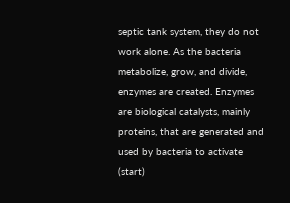septic tank system, they do not work alone. As the bacteria metabolize, grow, and divide, enzymes are created. Enzymes are biological catalysts, mainly proteins, that are generated and used by bacteria to activate (start)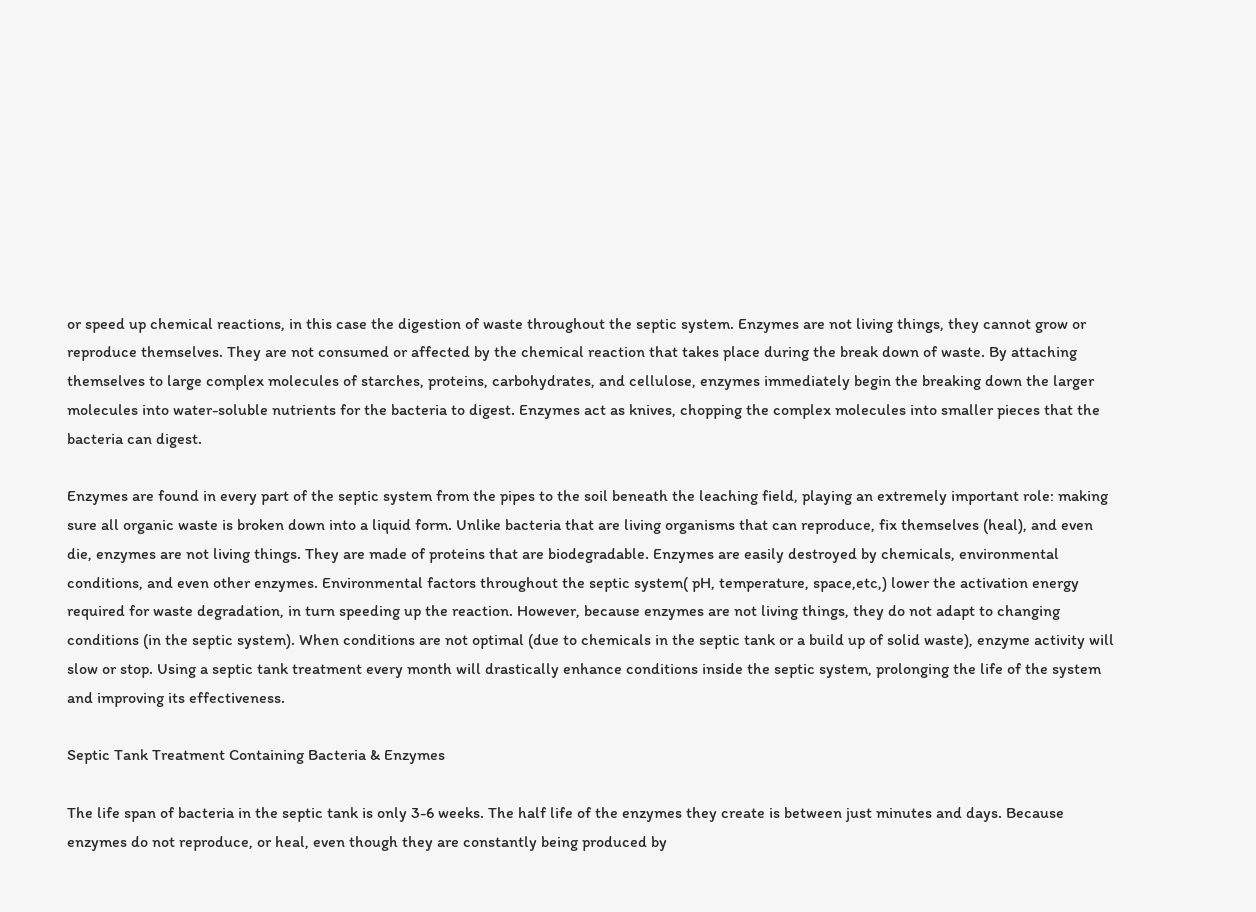or speed up chemical reactions, in this case the digestion of waste throughout the septic system. Enzymes are not living things, they cannot grow or reproduce themselves. They are not consumed or affected by the chemical reaction that takes place during the break down of waste. By attaching themselves to large complex molecules of starches, proteins, carbohydrates, and cellulose, enzymes immediately begin the breaking down the larger molecules into water-soluble nutrients for the bacteria to digest. Enzymes act as knives, chopping the complex molecules into smaller pieces that the bacteria can digest.

Enzymes are found in every part of the septic system from the pipes to the soil beneath the leaching field, playing an extremely important role: making sure all organic waste is broken down into a liquid form. Unlike bacteria that are living organisms that can reproduce, fix themselves (heal), and even die, enzymes are not living things. They are made of proteins that are biodegradable. Enzymes are easily destroyed by chemicals, environmental conditions, and even other enzymes. Environmental factors throughout the septic system( pH, temperature, space,etc,) lower the activation energy required for waste degradation, in turn speeding up the reaction. However, because enzymes are not living things, they do not adapt to changing conditions (in the septic system). When conditions are not optimal (due to chemicals in the septic tank or a build up of solid waste), enzyme activity will slow or stop. Using a septic tank treatment every month will drastically enhance conditions inside the septic system, prolonging the life of the system and improving its effectiveness.

Septic Tank Treatment Containing Bacteria & Enzymes

The life span of bacteria in the septic tank is only 3-6 weeks. The half life of the enzymes they create is between just minutes and days. Because enzymes do not reproduce, or heal, even though they are constantly being produced by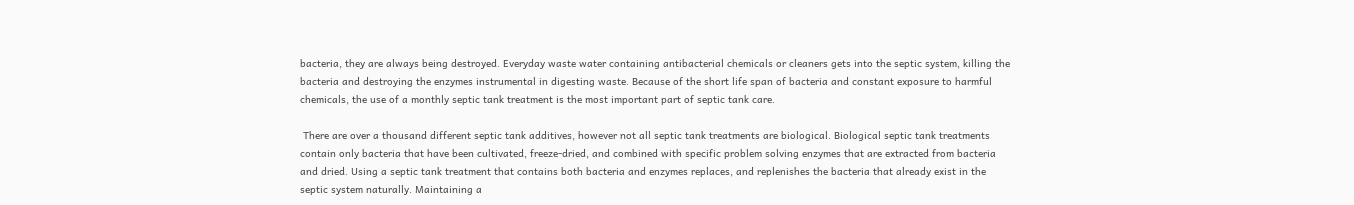bacteria, they are always being destroyed. Everyday waste water containing antibacterial chemicals or cleaners gets into the septic system, killing the bacteria and destroying the enzymes instrumental in digesting waste. Because of the short life span of bacteria and constant exposure to harmful chemicals, the use of a monthly septic tank treatment is the most important part of septic tank care.

 There are over a thousand different septic tank additives, however not all septic tank treatments are biological. Biological septic tank treatments contain only bacteria that have been cultivated, freeze-dried, and combined with specific problem solving enzymes that are extracted from bacteria and dried. Using a septic tank treatment that contains both bacteria and enzymes replaces, and replenishes the bacteria that already exist in the septic system naturally. Maintaining a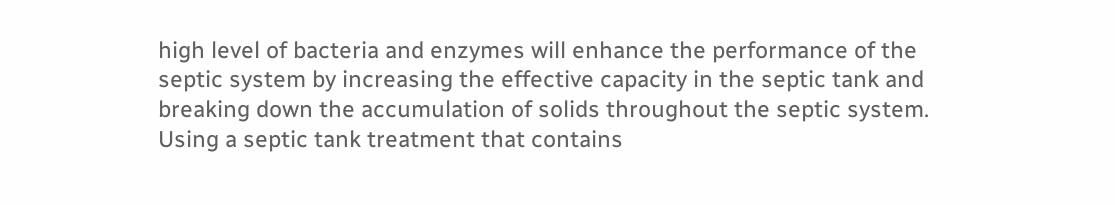high level of bacteria and enzymes will enhance the performance of the septic system by increasing the effective capacity in the septic tank and breaking down the accumulation of solids throughout the septic system. Using a septic tank treatment that contains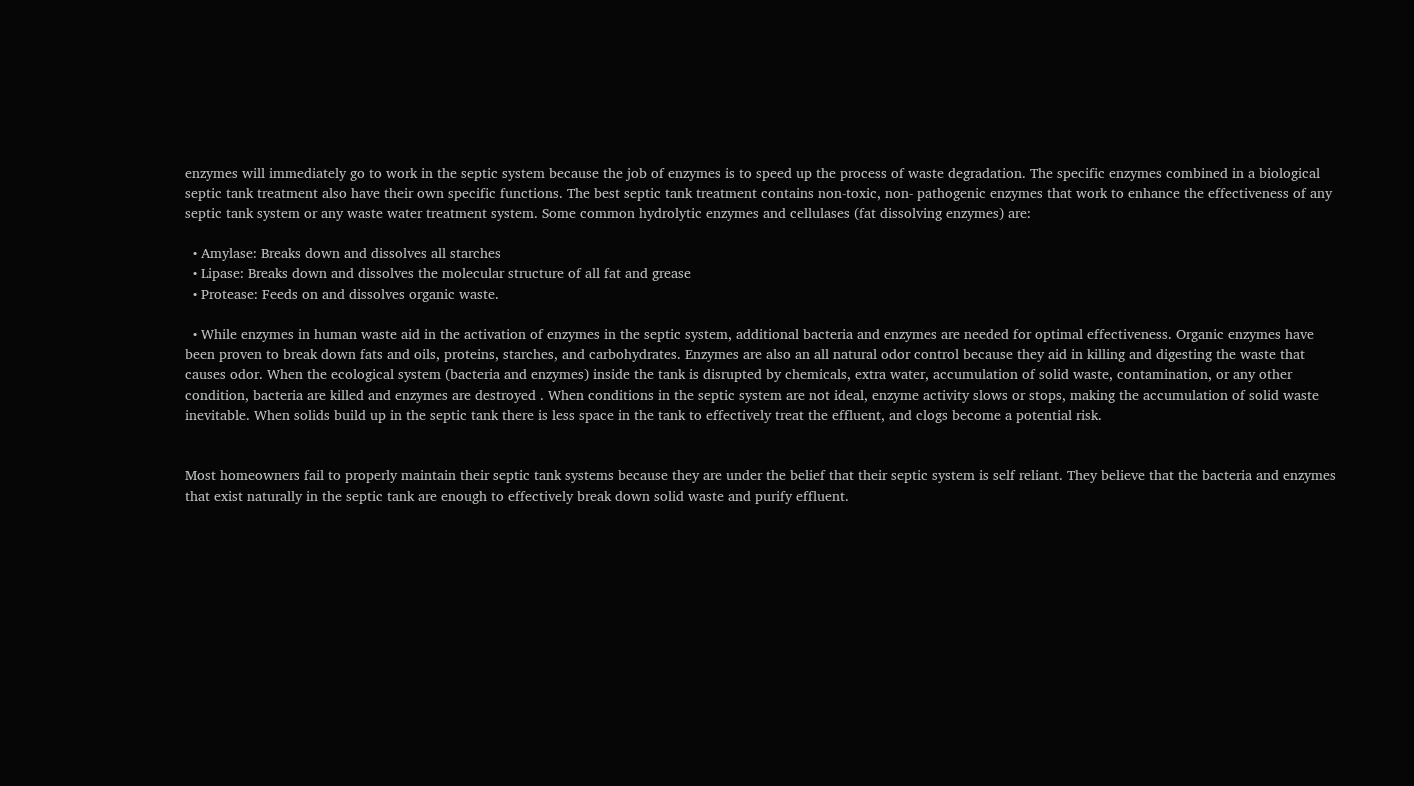enzymes will immediately go to work in the septic system because the job of enzymes is to speed up the process of waste degradation. The specific enzymes combined in a biological septic tank treatment also have their own specific functions. The best septic tank treatment contains non-toxic, non- pathogenic enzymes that work to enhance the effectiveness of any septic tank system or any waste water treatment system. Some common hydrolytic enzymes and cellulases (fat dissolving enzymes) are:

  • Amylase: Breaks down and dissolves all starches
  • Lipase: Breaks down and dissolves the molecular structure of all fat and grease
  • Protease: Feeds on and dissolves organic waste.

  • While enzymes in human waste aid in the activation of enzymes in the septic system, additional bacteria and enzymes are needed for optimal effectiveness. Organic enzymes have been proven to break down fats and oils, proteins, starches, and carbohydrates. Enzymes are also an all natural odor control because they aid in killing and digesting the waste that causes odor. When the ecological system (bacteria and enzymes) inside the tank is disrupted by chemicals, extra water, accumulation of solid waste, contamination, or any other condition, bacteria are killed and enzymes are destroyed . When conditions in the septic system are not ideal, enzyme activity slows or stops, making the accumulation of solid waste inevitable. When solids build up in the septic tank there is less space in the tank to effectively treat the effluent, and clogs become a potential risk.


Most homeowners fail to properly maintain their septic tank systems because they are under the belief that their septic system is self reliant. They believe that the bacteria and enzymes that exist naturally in the septic tank are enough to effectively break down solid waste and purify effluent.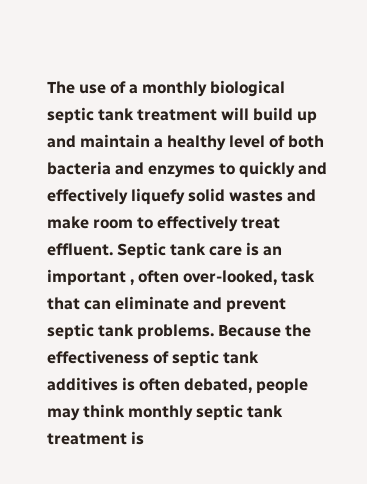The use of a monthly biological septic tank treatment will build up and maintain a healthy level of both bacteria and enzymes to quickly and effectively liquefy solid wastes and make room to effectively treat effluent. Septic tank care is an important , often over-looked, task that can eliminate and prevent septic tank problems. Because the effectiveness of septic tank additives is often debated, people may think monthly septic tank treatment is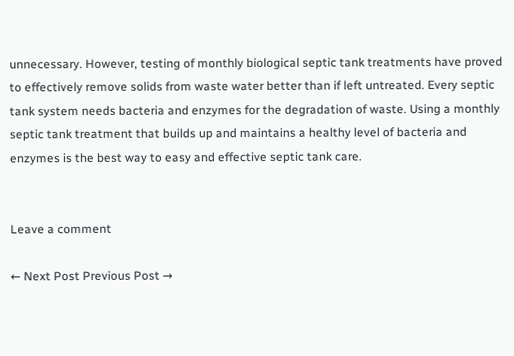unnecessary. However, testing of monthly biological septic tank treatments have proved to effectively remove solids from waste water better than if left untreated. Every septic tank system needs bacteria and enzymes for the degradation of waste. Using a monthly septic tank treatment that builds up and maintains a healthy level of bacteria and enzymes is the best way to easy and effective septic tank care.


Leave a comment

← Next Post Previous Post →